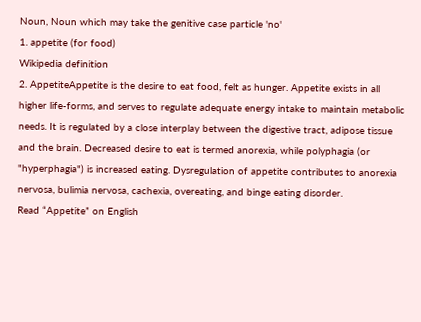Noun, Noun which may take the genitive case particle 'no'
1. appetite (for food)
Wikipedia definition
2. AppetiteAppetite is the desire to eat food, felt as hunger. Appetite exists in all higher life-forms, and serves to regulate adequate energy intake to maintain metabolic needs. It is regulated by a close interplay between the digestive tract, adipose tissue and the brain. Decreased desire to eat is termed anorexia, while polyphagia (or "hyperphagia") is increased eating. Dysregulation of appetite contributes to anorexia nervosa, bulimia nervosa, cachexia, overeating, and binge eating disorder.
Read “Appetite” on English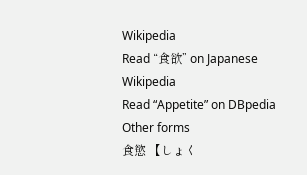Wikipedia
Read “食欲” on Japanese Wikipedia
Read “Appetite” on DBpedia
Other forms
食慾 【しょく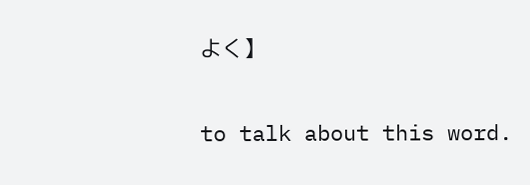よく】


to talk about this word.